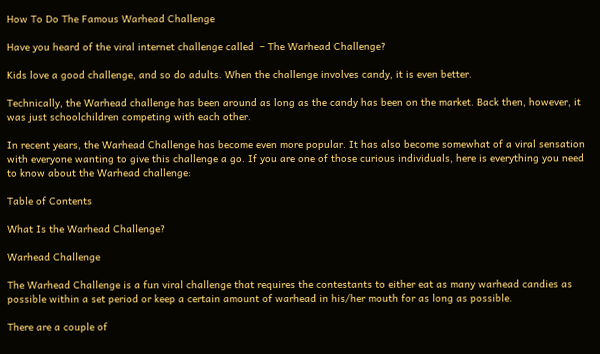How To Do The Famous Warhead Challenge

Have you heard of the viral internet challenge called  – The Warhead Challenge?

Kids love a good challenge, and so do adults. When the challenge involves candy, it is even better.

Technically, the Warhead challenge has been around as long as the candy has been on the market. Back then, however, it was just schoolchildren competing with each other.

In recent years, the Warhead Challenge has become even more popular. It has also become somewhat of a viral sensation with everyone wanting to give this challenge a go. If you are one of those curious individuals, here is everything you need to know about the Warhead challenge:

Table of Contents

What Is the Warhead Challenge?

Warhead Challenge

The Warhead Challenge is a fun viral challenge that requires the contestants to either eat as many warhead candies as possible within a set period or keep a certain amount of warhead in his/her mouth for as long as possible.

There are a couple of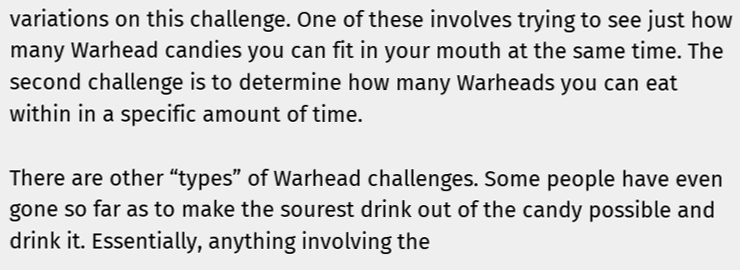variations on this challenge. One of these involves trying to see just how many Warhead candies you can fit in your mouth at the same time. The second challenge is to determine how many Warheads you can eat within in a specific amount of time.

There are other “types” of Warhead challenges. Some people have even gone so far as to make the sourest drink out of the candy possible and drink it. Essentially, anything involving the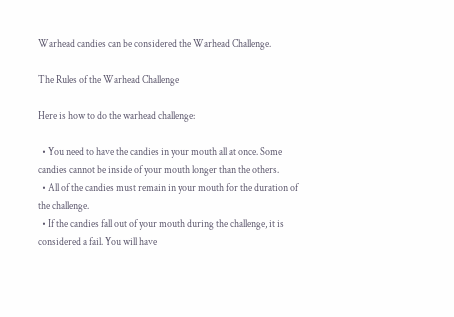Warhead candies can be considered the Warhead Challenge.

The Rules of the Warhead Challenge

Here is how to do the warhead challenge:

  • You need to have the candies in your mouth all at once. Some candies cannot be inside of your mouth longer than the others.
  • All of the candies must remain in your mouth for the duration of the challenge.
  • If the candies fall out of your mouth during the challenge, it is considered a fail. You will have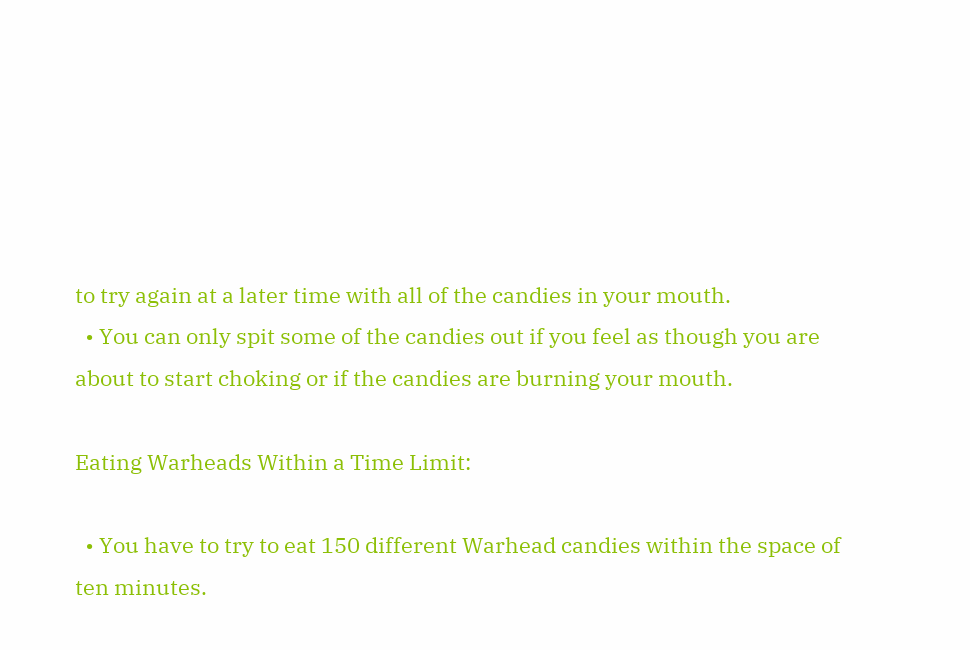to try again at a later time with all of the candies in your mouth.
  • You can only spit some of the candies out if you feel as though you are about to start choking or if the candies are burning your mouth.

Eating Warheads Within a Time Limit:

  • You have to try to eat 150 different Warhead candies within the space of ten minutes.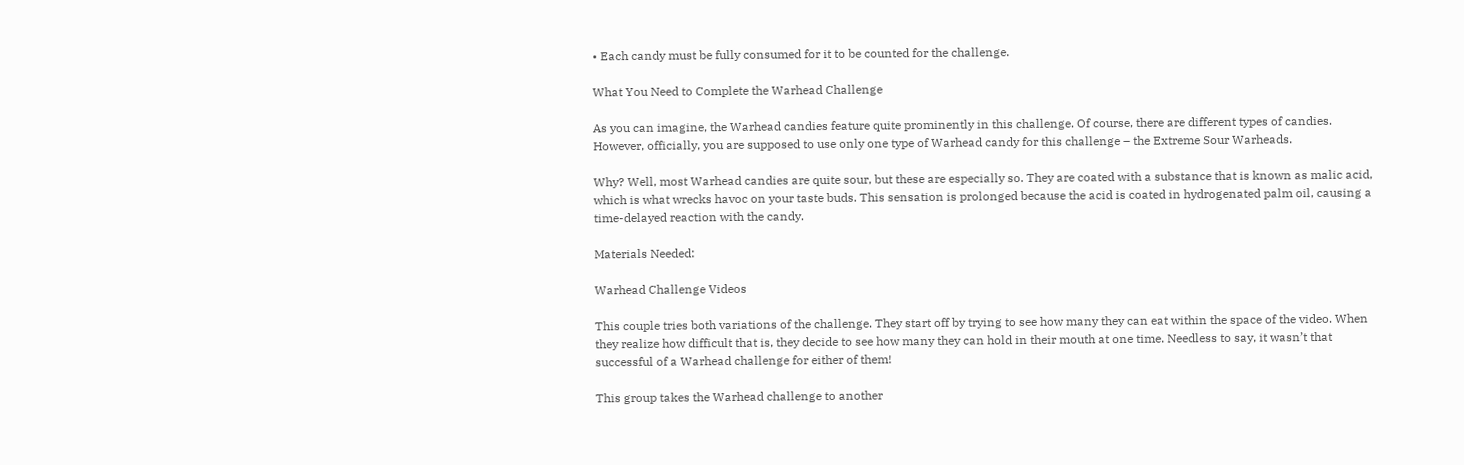• Each candy must be fully consumed for it to be counted for the challenge.

What You Need to Complete the Warhead Challenge

As you can imagine, the Warhead candies feature quite prominently in this challenge. Of course, there are different types of candies. However, officially, you are supposed to use only one type of Warhead candy for this challenge – the Extreme Sour Warheads.

Why? Well, most Warhead candies are quite sour, but these are especially so. They are coated with a substance that is known as malic acid, which is what wrecks havoc on your taste buds. This sensation is prolonged because the acid is coated in hydrogenated palm oil, causing a time-delayed reaction with the candy.

Materials Needed:

Warhead Challenge Videos

This couple tries both variations of the challenge. They start off by trying to see how many they can eat within the space of the video. When they realize how difficult that is, they decide to see how many they can hold in their mouth at one time. Needless to say, it wasn’t that successful of a Warhead challenge for either of them!

This group takes the Warhead challenge to another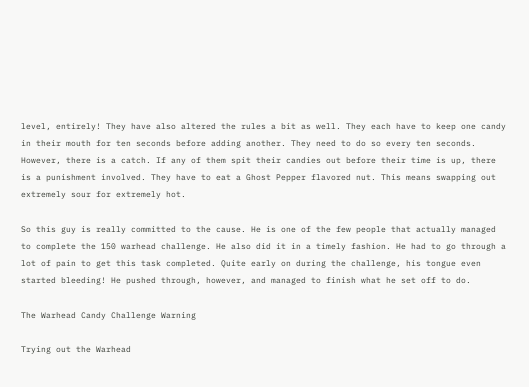level, entirely! They have also altered the rules a bit as well. They each have to keep one candy in their mouth for ten seconds before adding another. They need to do so every ten seconds. However, there is a catch. If any of them spit their candies out before their time is up, there is a punishment involved. They have to eat a Ghost Pepper flavored nut. This means swapping out extremely sour for extremely hot.

So this guy is really committed to the cause. He is one of the few people that actually managed to complete the 150 warhead challenge. He also did it in a timely fashion. He had to go through a lot of pain to get this task completed. Quite early on during the challenge, his tongue even started bleeding! He pushed through, however, and managed to finish what he set off to do.

The Warhead Candy Challenge Warning

Trying out the Warhead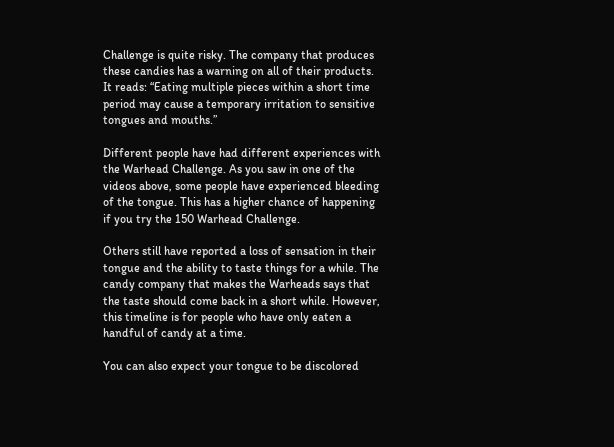Challenge is quite risky. The company that produces these candies has a warning on all of their products. It reads: “Eating multiple pieces within a short time period may cause a temporary irritation to sensitive tongues and mouths.”

Different people have had different experiences with the Warhead Challenge. As you saw in one of the videos above, some people have experienced bleeding of the tongue. This has a higher chance of happening if you try the 150 Warhead Challenge.

Others still have reported a loss of sensation in their tongue and the ability to taste things for a while. The candy company that makes the Warheads says that the taste should come back in a short while. However, this timeline is for people who have only eaten a handful of candy at a time.

You can also expect your tongue to be discolored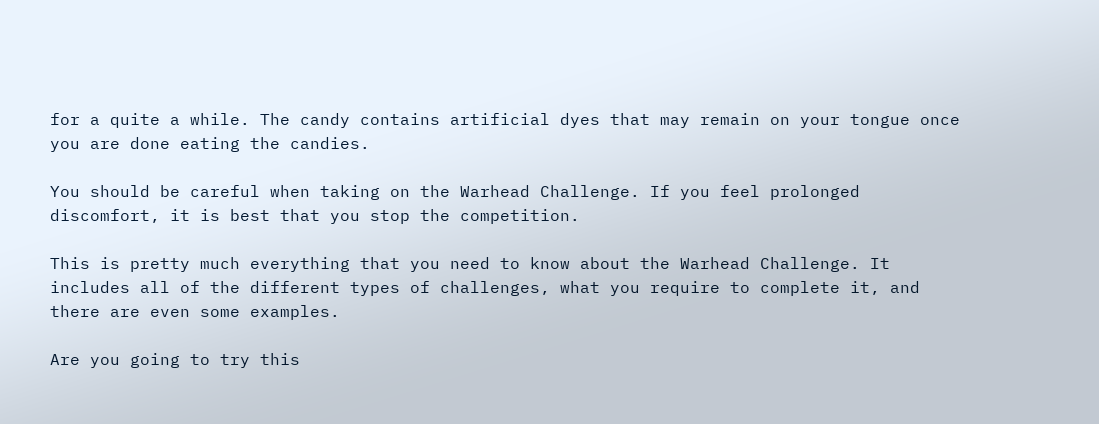for a quite a while. The candy contains artificial dyes that may remain on your tongue once you are done eating the candies.

You should be careful when taking on the Warhead Challenge. If you feel prolonged discomfort, it is best that you stop the competition.

This is pretty much everything that you need to know about the Warhead Challenge. It includes all of the different types of challenges, what you require to complete it, and there are even some examples.

Are you going to try this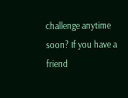challenge anytime soon? If you have a friend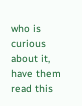who is curious about it, have them read this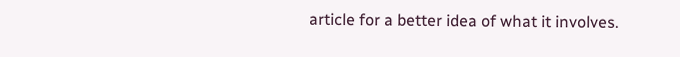article for a better idea of what it involves.